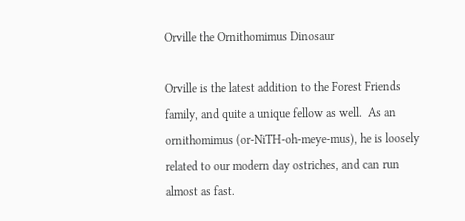Orville the Ornithomimus Dinosaur

Orville is the latest addition to the Forest Friends family, and quite a unique fellow as well.  As an ornithomimus (or-NiTH-oh-meye-mus), he is loosely related to our modern day ostriches, and can run almost as fast.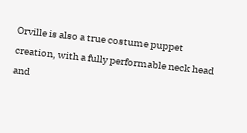Orville is also a true costume puppet creation, with a fully performable neck head and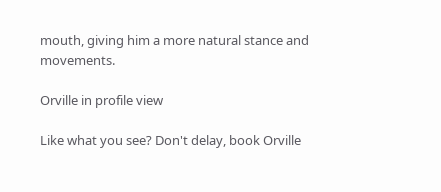mouth, giving him a more natural stance and movements.

Orville in profile view

Like what you see? Don't delay, book Orville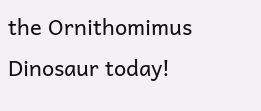the Ornithomimus Dinosaur today!